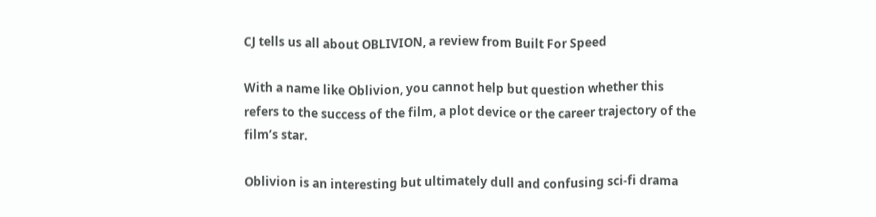CJ tells us all about OBLIVION, a review from Built For Speed

With a name like Oblivion, you cannot help but question whether this refers to the success of the film, a plot device or the career trajectory of the film’s star.

Oblivion is an interesting but ultimately dull and confusing sci-fi drama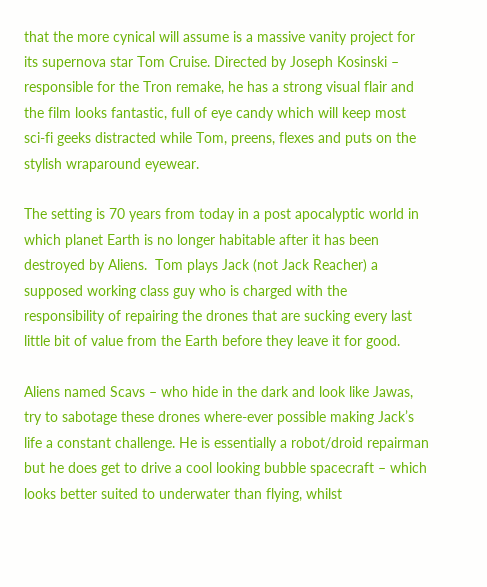that the more cynical will assume is a massive vanity project for its supernova star Tom Cruise. Directed by Joseph Kosinski – responsible for the Tron remake, he has a strong visual flair and the film looks fantastic, full of eye candy which will keep most sci-fi geeks distracted while Tom, preens, flexes and puts on the stylish wraparound eyewear.

The setting is 70 years from today in a post apocalyptic world in which planet Earth is no longer habitable after it has been destroyed by Aliens.  Tom plays Jack (not Jack Reacher) a supposed working class guy who is charged with the responsibility of repairing the drones that are sucking every last little bit of value from the Earth before they leave it for good.

Aliens named Scavs – who hide in the dark and look like Jawas, try to sabotage these drones where-ever possible making Jack’s life a constant challenge. He is essentially a robot/droid repairman but he does get to drive a cool looking bubble spacecraft – which looks better suited to underwater than flying, whilst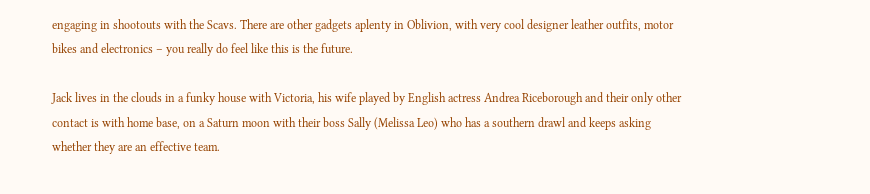engaging in shootouts with the Scavs. There are other gadgets aplenty in Oblivion, with very cool designer leather outfits, motor bikes and electronics – you really do feel like this is the future.

Jack lives in the clouds in a funky house with Victoria, his wife played by English actress Andrea Riceborough and their only other contact is with home base, on a Saturn moon with their boss Sally (Melissa Leo) who has a southern drawl and keeps asking whether they are an effective team.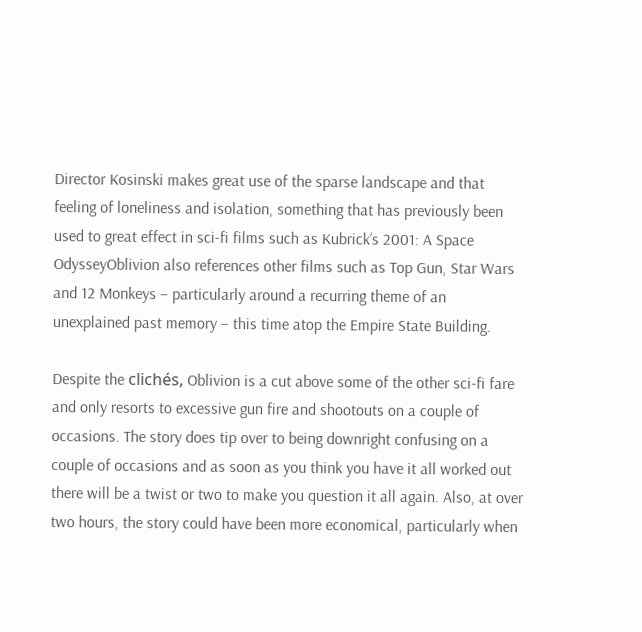Director Kosinski makes great use of the sparse landscape and that feeling of loneliness and isolation, something that has previously been used to great effect in sci-fi films such as Kubrick’s 2001: A Space OdysseyOblivion also references other films such as Top Gun, Star Wars and 12 Monkeys – particularly around a recurring theme of an unexplained past memory – this time atop the Empire State Building.

Despite the clichés, Oblivion is a cut above some of the other sci-fi fare and only resorts to excessive gun fire and shootouts on a couple of occasions. The story does tip over to being downright confusing on a couple of occasions and as soon as you think you have it all worked out there will be a twist or two to make you question it all again. Also, at over two hours, the story could have been more economical, particularly when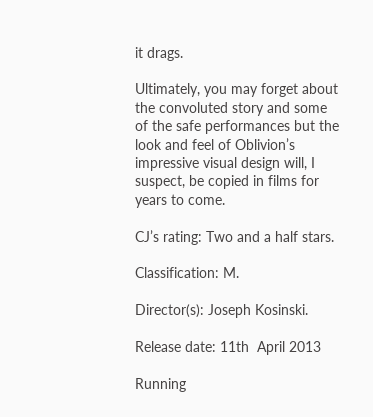it drags.

Ultimately, you may forget about the convoluted story and some of the safe performances but the look and feel of Oblivion’s impressive visual design will, I suspect, be copied in films for years to come.

CJ’s rating: Two and a half stars.

Classification: M.

Director(s): Joseph Kosinski.

Release date: 11th  April 2013

Running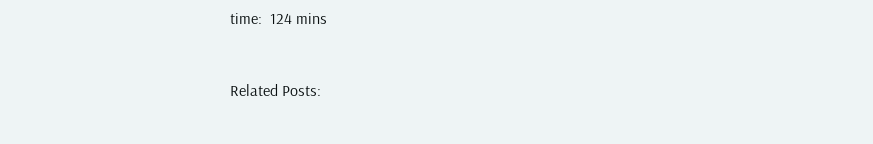time:  124 mins


Related Posts: